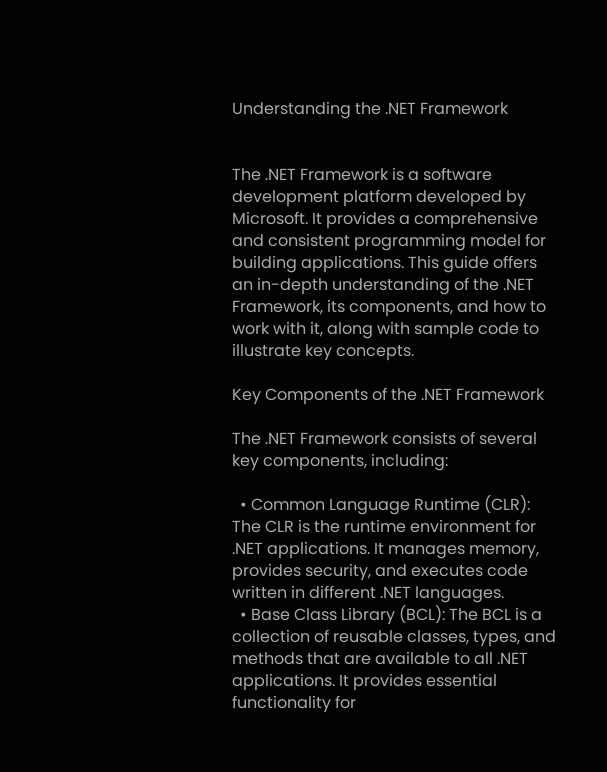Understanding the .NET Framework


The .NET Framework is a software development platform developed by Microsoft. It provides a comprehensive and consistent programming model for building applications. This guide offers an in-depth understanding of the .NET Framework, its components, and how to work with it, along with sample code to illustrate key concepts.

Key Components of the .NET Framework

The .NET Framework consists of several key components, including:

  • Common Language Runtime (CLR): The CLR is the runtime environment for .NET applications. It manages memory, provides security, and executes code written in different .NET languages.
  • Base Class Library (BCL): The BCL is a collection of reusable classes, types, and methods that are available to all .NET applications. It provides essential functionality for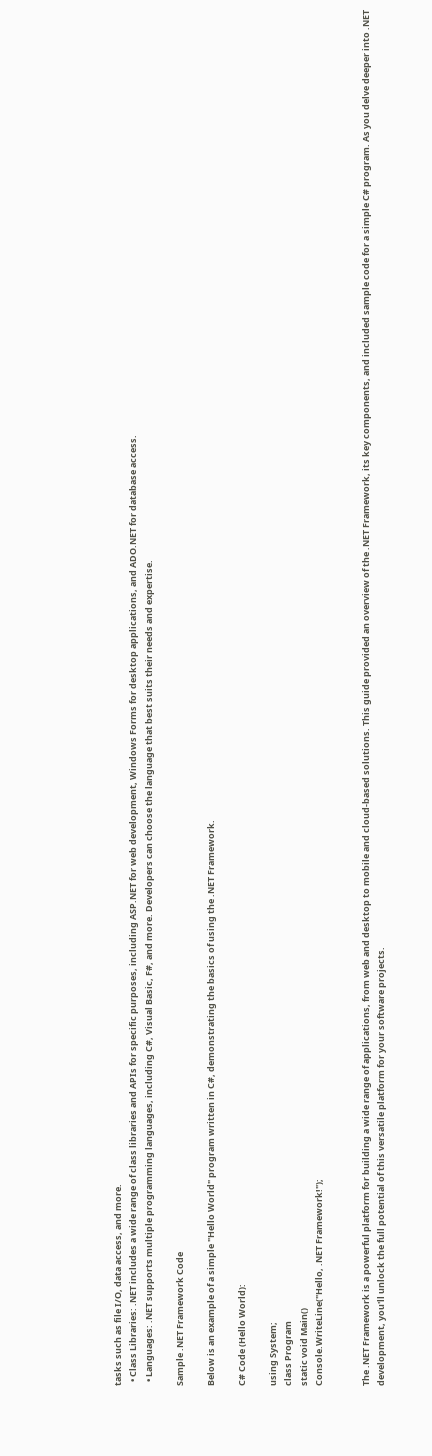tasks such as file I/O, data access, and more.
  • Class Libraries: .NET includes a wide range of class libraries and APIs for specific purposes, including ASP.NET for web development, Windows Forms for desktop applications, and ADO.NET for database access.
  • Languages: .NET supports multiple programming languages, including C#, Visual Basic, F#, and more. Developers can choose the language that best suits their needs and expertise.

Sample .NET Framework Code

Below is an example of a simple "Hello World" program written in C#, demonstrating the basics of using the .NET Framework.

C# Code (Hello World):

using System;
class Program
static void Main()
Console.WriteLine("Hello, .NET Framework!");


The .NET Framework is a powerful platform for building a wide range of applications, from web and desktop to mobile and cloud-based solutions. This guide provided an overview of the .NET Framework, its key components, and included sample code for a simple C# program. As you delve deeper into .NET development, you'll unlock the full potential of this versatile platform for your software projects.